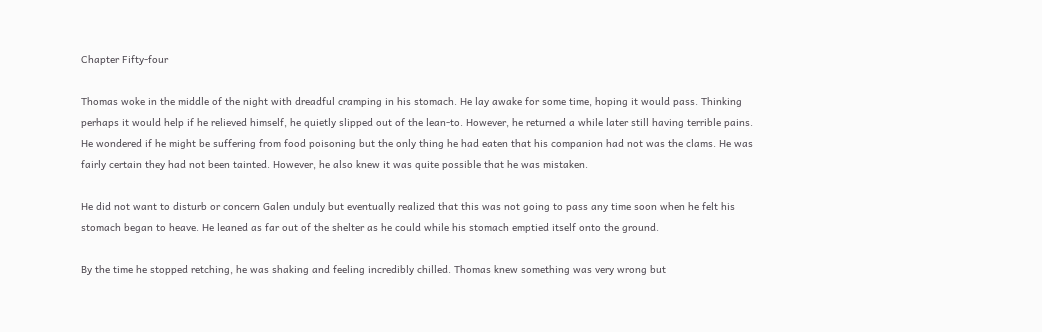Chapter Fifty-four

Thomas woke in the middle of the night with dreadful cramping in his stomach. He lay awake for some time, hoping it would pass. Thinking perhaps it would help if he relieved himself, he quietly slipped out of the lean-to. However, he returned a while later still having terrible pains. He wondered if he might be suffering from food poisoning but the only thing he had eaten that his companion had not was the clams. He was fairly certain they had not been tainted. However, he also knew it was quite possible that he was mistaken.

He did not want to disturb or concern Galen unduly but eventually realized that this was not going to pass any time soon when he felt his stomach began to heave. He leaned as far out of the shelter as he could while his stomach emptied itself onto the ground.

By the time he stopped retching, he was shaking and feeling incredibly chilled. Thomas knew something was very wrong but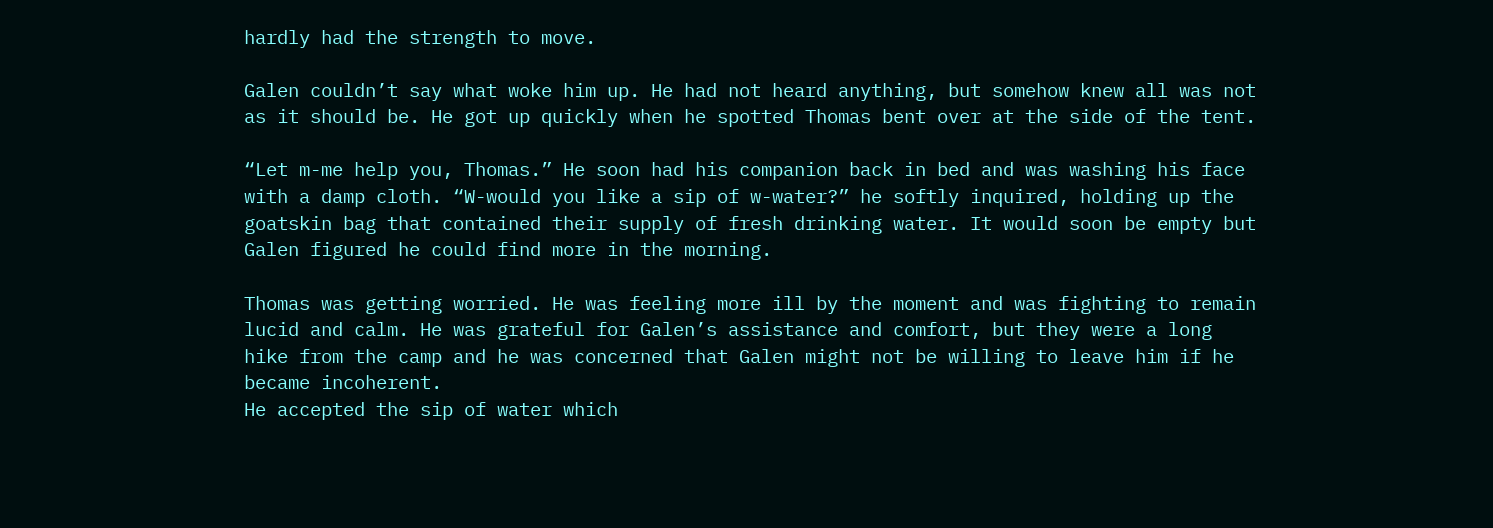hardly had the strength to move.

Galen couldn’t say what woke him up. He had not heard anything, but somehow knew all was not as it should be. He got up quickly when he spotted Thomas bent over at the side of the tent.

“Let m-me help you, Thomas.” He soon had his companion back in bed and was washing his face with a damp cloth. “W-would you like a sip of w-water?” he softly inquired, holding up the goatskin bag that contained their supply of fresh drinking water. It would soon be empty but Galen figured he could find more in the morning.

Thomas was getting worried. He was feeling more ill by the moment and was fighting to remain lucid and calm. He was grateful for Galen’s assistance and comfort, but they were a long hike from the camp and he was concerned that Galen might not be willing to leave him if he became incoherent.
He accepted the sip of water which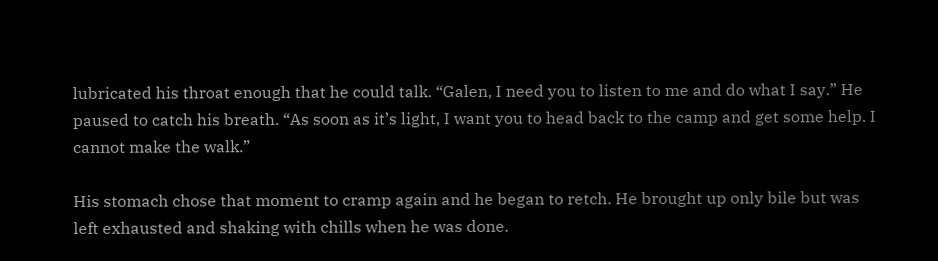lubricated his throat enough that he could talk. “Galen, I need you to listen to me and do what I say.” He paused to catch his breath. “As soon as it’s light, I want you to head back to the camp and get some help. I cannot make the walk.”

His stomach chose that moment to cramp again and he began to retch. He brought up only bile but was left exhausted and shaking with chills when he was done.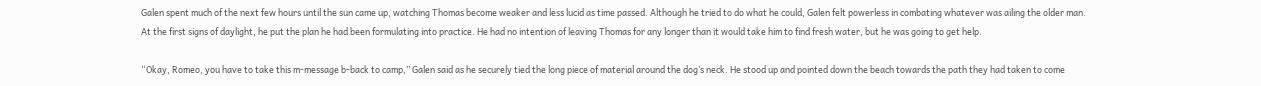Galen spent much of the next few hours until the sun came up, watching Thomas become weaker and less lucid as time passed. Although he tried to do what he could, Galen felt powerless in combating whatever was ailing the older man. At the first signs of daylight, he put the plan he had been formulating into practice. He had no intention of leaving Thomas for any longer than it would take him to find fresh water, but he was going to get help.

“Okay, Romeo, you have to take this m-message b-back to camp,” Galen said as he securely tied the long piece of material around the dog’s neck. He stood up and pointed down the beach towards the path they had taken to come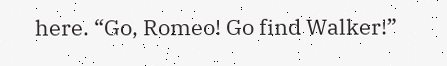here. “Go, Romeo! Go find Walker!”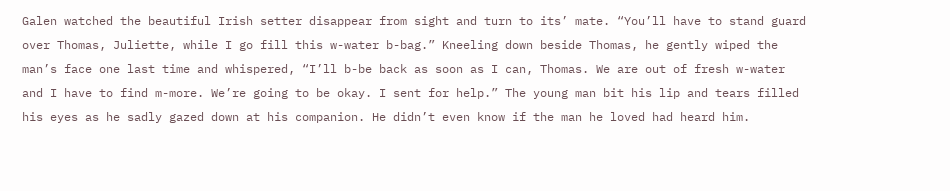Galen watched the beautiful Irish setter disappear from sight and turn to its’ mate. “You’ll have to stand guard over Thomas, Juliette, while I go fill this w-water b-bag.” Kneeling down beside Thomas, he gently wiped the man’s face one last time and whispered, “I’ll b-be back as soon as I can, Thomas. We are out of fresh w-water and I have to find m-more. We’re going to be okay. I sent for help.” The young man bit his lip and tears filled his eyes as he sadly gazed down at his companion. He didn’t even know if the man he loved had heard him.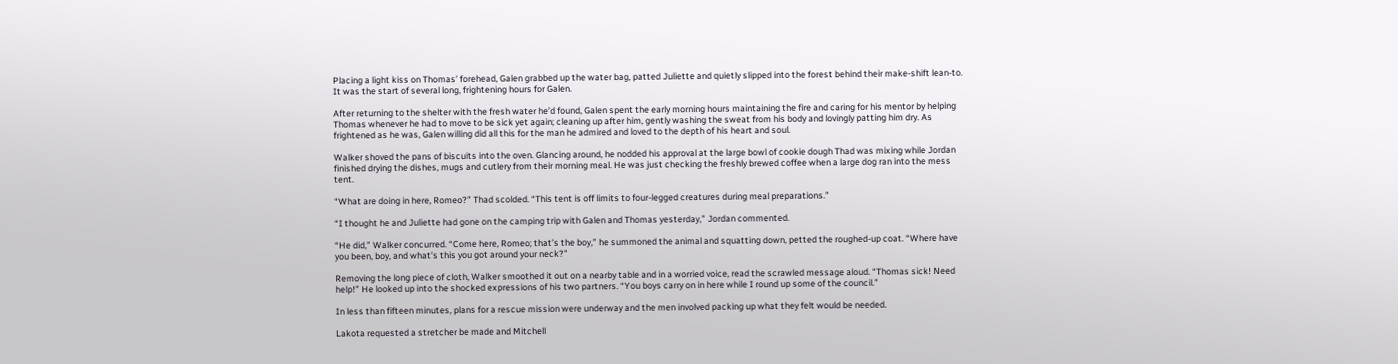Placing a light kiss on Thomas’ forehead, Galen grabbed up the water bag, patted Juliette and quietly slipped into the forest behind their make-shift lean-to. It was the start of several long, frightening hours for Galen.

After returning to the shelter with the fresh water he’d found, Galen spent the early morning hours maintaining the fire and caring for his mentor by helping Thomas whenever he had to move to be sick yet again; cleaning up after him, gently washing the sweat from his body and lovingly patting him dry. As frightened as he was, Galen willing did all this for the man he admired and loved to the depth of his heart and soul.

Walker shoved the pans of biscuits into the oven. Glancing around, he nodded his approval at the large bowl of cookie dough Thad was mixing while Jordan finished drying the dishes, mugs and cutlery from their morning meal. He was just checking the freshly brewed coffee when a large dog ran into the mess tent.

“What are doing in here, Romeo?” Thad scolded. “This tent is off limits to four-legged creatures during meal preparations.”

“I thought he and Juliette had gone on the camping trip with Galen and Thomas yesterday,” Jordan commented.

“He did,” Walker concurred. “Come here, Romeo; that’s the boy,” he summoned the animal and squatting down, petted the roughed-up coat. “Where have you been, boy, and what’s this you got around your neck?”

Removing the long piece of cloth, Walker smoothed it out on a nearby table and in a worried voice, read the scrawled message aloud. “Thomas sick! Need help!” He looked up into the shocked expressions of his two partners. “You boys carry on in here while I round up some of the council.”

In less than fifteen minutes, plans for a rescue mission were underway and the men involved packing up what they felt would be needed.

Lakota requested a stretcher be made and Mitchell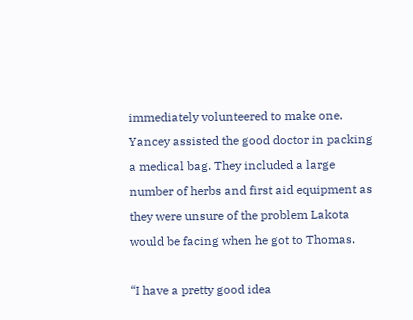immediately volunteered to make one. Yancey assisted the good doctor in packing a medical bag. They included a large number of herbs and first aid equipment as they were unsure of the problem Lakota would be facing when he got to Thomas.

“I have a pretty good idea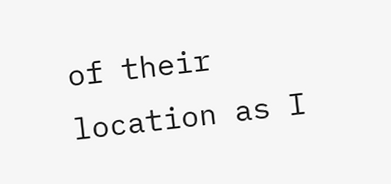of their location as I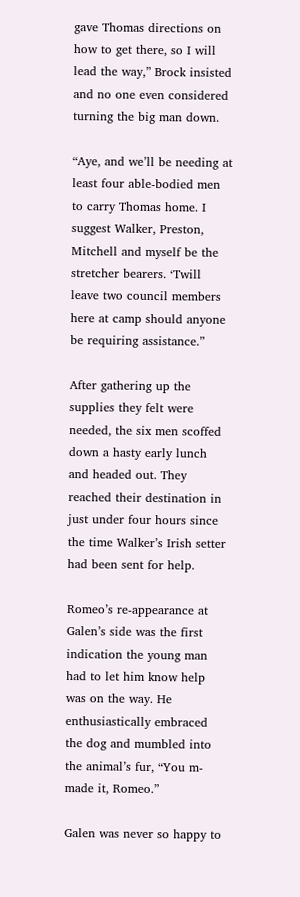gave Thomas directions on how to get there, so I will lead the way,” Brock insisted and no one even considered turning the big man down.

“Aye, and we’ll be needing at least four able-bodied men to carry Thomas home. I suggest Walker, Preston, Mitchell and myself be the stretcher bearers. ‘Twill leave two council members here at camp should anyone be requiring assistance.”

After gathering up the supplies they felt were needed, the six men scoffed down a hasty early lunch and headed out. They reached their destination in just under four hours since the time Walker’s Irish setter had been sent for help.

Romeo’s re-appearance at Galen’s side was the first indication the young man had to let him know help was on the way. He enthusiastically embraced the dog and mumbled into the animal’s fur, “You m-made it, Romeo.”

Galen was never so happy to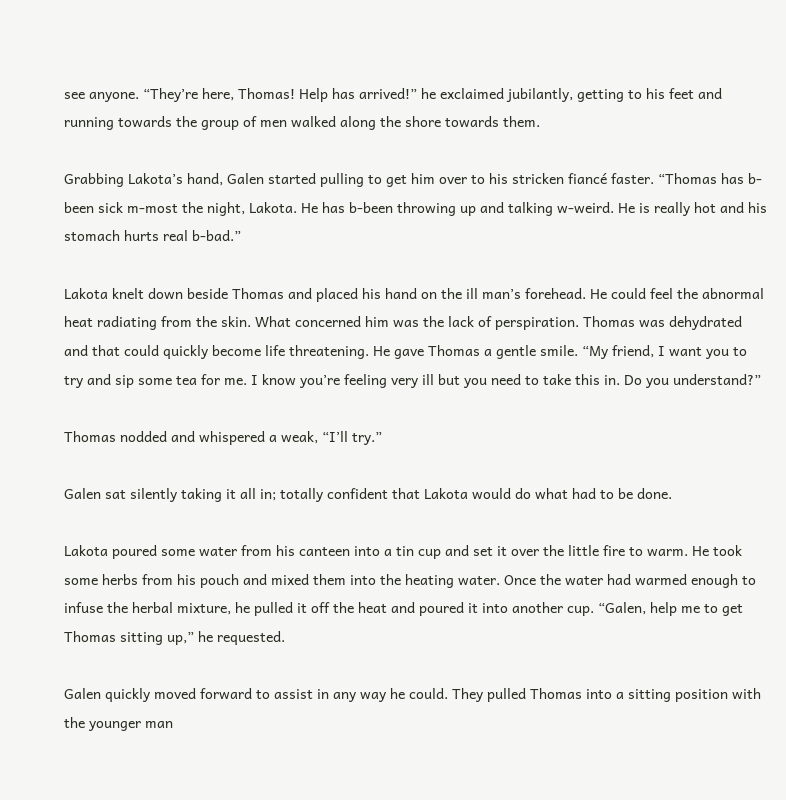see anyone. “They’re here, Thomas! Help has arrived!” he exclaimed jubilantly, getting to his feet and running towards the group of men walked along the shore towards them.

Grabbing Lakota’s hand, Galen started pulling to get him over to his stricken fiancé faster. “Thomas has b-been sick m-most the night, Lakota. He has b-been throwing up and talking w-weird. He is really hot and his stomach hurts real b-bad.”

Lakota knelt down beside Thomas and placed his hand on the ill man’s forehead. He could feel the abnormal heat radiating from the skin. What concerned him was the lack of perspiration. Thomas was dehydrated and that could quickly become life threatening. He gave Thomas a gentle smile. “My friend, I want you to try and sip some tea for me. I know you’re feeling very ill but you need to take this in. Do you understand?”

Thomas nodded and whispered a weak, “I’ll try.”

Galen sat silently taking it all in; totally confident that Lakota would do what had to be done.

Lakota poured some water from his canteen into a tin cup and set it over the little fire to warm. He took some herbs from his pouch and mixed them into the heating water. Once the water had warmed enough to infuse the herbal mixture, he pulled it off the heat and poured it into another cup. “Galen, help me to get Thomas sitting up,” he requested.

Galen quickly moved forward to assist in any way he could. They pulled Thomas into a sitting position with the younger man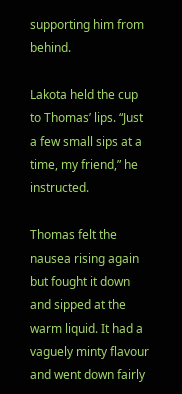supporting him from behind.

Lakota held the cup to Thomas’ lips. “Just a few small sips at a time, my friend,” he instructed.

Thomas felt the nausea rising again but fought it down and sipped at the warm liquid. It had a vaguely minty flavour and went down fairly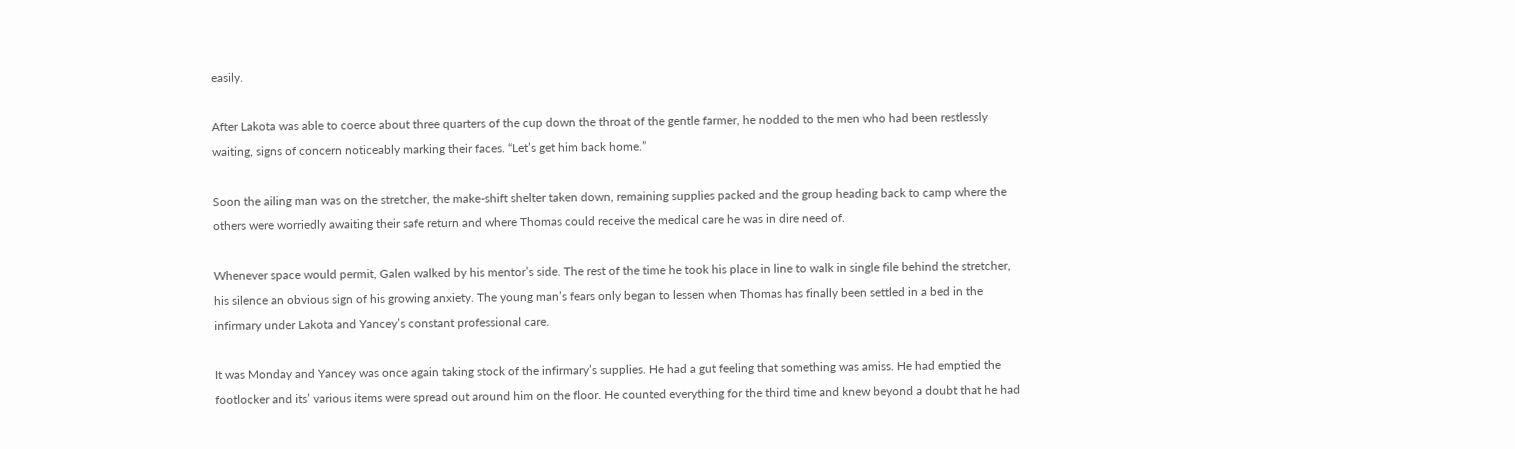easily.

After Lakota was able to coerce about three quarters of the cup down the throat of the gentle farmer, he nodded to the men who had been restlessly waiting, signs of concern noticeably marking their faces. “Let’s get him back home.”

Soon the ailing man was on the stretcher, the make-shift shelter taken down, remaining supplies packed and the group heading back to camp where the others were worriedly awaiting their safe return and where Thomas could receive the medical care he was in dire need of.

Whenever space would permit, Galen walked by his mentor’s side. The rest of the time he took his place in line to walk in single file behind the stretcher, his silence an obvious sign of his growing anxiety. The young man’s fears only began to lessen when Thomas has finally been settled in a bed in the infirmary under Lakota and Yancey’s constant professional care.

It was Monday and Yancey was once again taking stock of the infirmary’s supplies. He had a gut feeling that something was amiss. He had emptied the footlocker and its’ various items were spread out around him on the floor. He counted everything for the third time and knew beyond a doubt that he had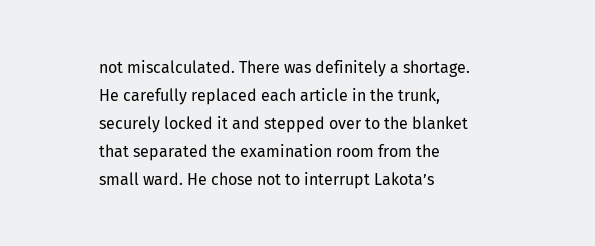not miscalculated. There was definitely a shortage. He carefully replaced each article in the trunk, securely locked it and stepped over to the blanket that separated the examination room from the small ward. He chose not to interrupt Lakota’s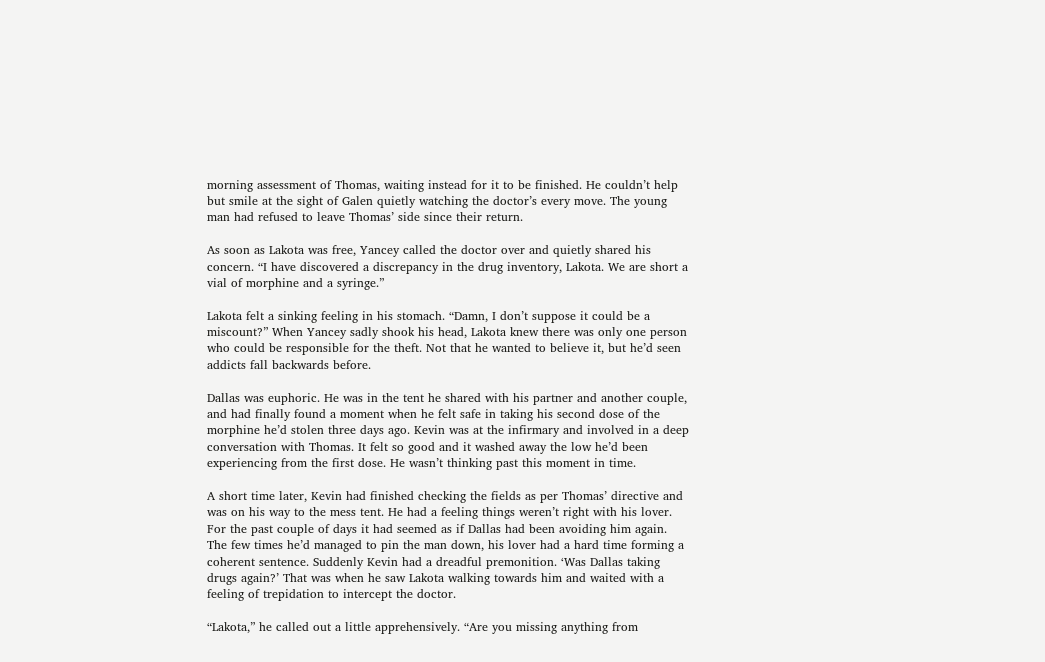morning assessment of Thomas, waiting instead for it to be finished. He couldn’t help but smile at the sight of Galen quietly watching the doctor’s every move. The young man had refused to leave Thomas’ side since their return.

As soon as Lakota was free, Yancey called the doctor over and quietly shared his concern. “I have discovered a discrepancy in the drug inventory, Lakota. We are short a vial of morphine and a syringe.”

Lakota felt a sinking feeling in his stomach. “Damn, I don’t suppose it could be a miscount?” When Yancey sadly shook his head, Lakota knew there was only one person who could be responsible for the theft. Not that he wanted to believe it, but he’d seen addicts fall backwards before.

Dallas was euphoric. He was in the tent he shared with his partner and another couple, and had finally found a moment when he felt safe in taking his second dose of the morphine he’d stolen three days ago. Kevin was at the infirmary and involved in a deep conversation with Thomas. It felt so good and it washed away the low he’d been experiencing from the first dose. He wasn’t thinking past this moment in time.

A short time later, Kevin had finished checking the fields as per Thomas’ directive and was on his way to the mess tent. He had a feeling things weren’t right with his lover. For the past couple of days it had seemed as if Dallas had been avoiding him again. The few times he’d managed to pin the man down, his lover had a hard time forming a coherent sentence. Suddenly Kevin had a dreadful premonition. ‘Was Dallas taking drugs again?’ That was when he saw Lakota walking towards him and waited with a feeling of trepidation to intercept the doctor.

“Lakota,” he called out a little apprehensively. “Are you missing anything from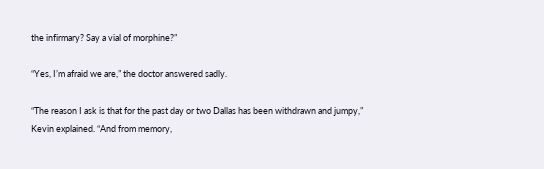the infirmary? Say a vial of morphine?”

“Yes, I’m afraid we are,” the doctor answered sadly.

“The reason I ask is that for the past day or two Dallas has been withdrawn and jumpy,” Kevin explained. “And from memory,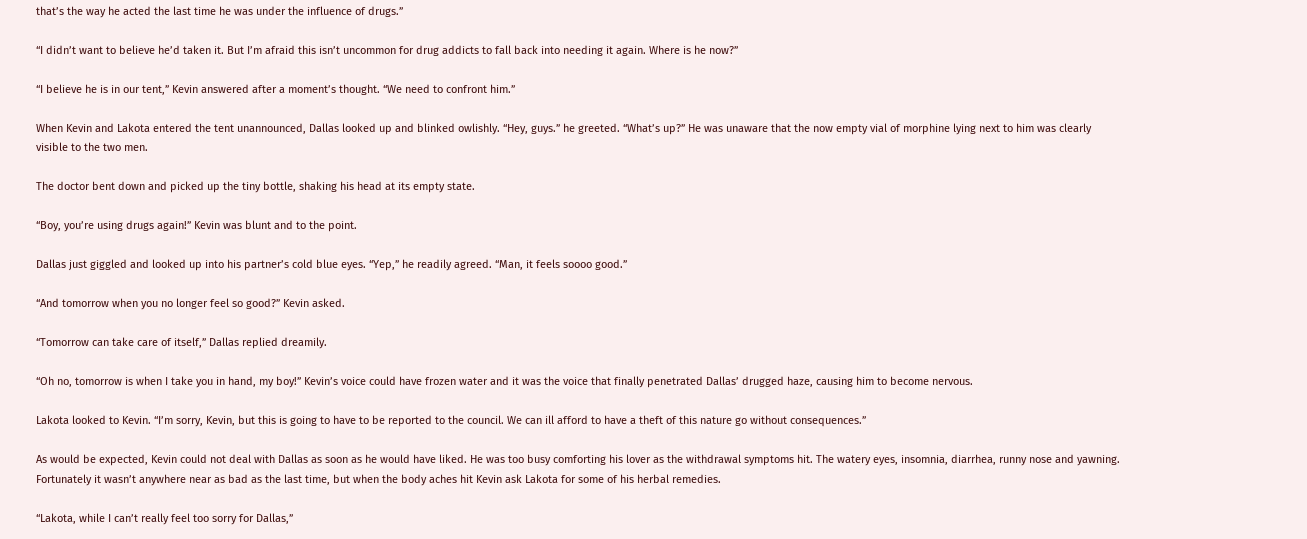that’s the way he acted the last time he was under the influence of drugs.”

“I didn’t want to believe he’d taken it. But I’m afraid this isn’t uncommon for drug addicts to fall back into needing it again. Where is he now?”

“I believe he is in our tent,” Kevin answered after a moment’s thought. “We need to confront him.”

When Kevin and Lakota entered the tent unannounced, Dallas looked up and blinked owlishly. “Hey, guys.” he greeted. “What’s up?” He was unaware that the now empty vial of morphine lying next to him was clearly visible to the two men.

The doctor bent down and picked up the tiny bottle, shaking his head at its empty state.

“Boy, you’re using drugs again!” Kevin was blunt and to the point.

Dallas just giggled and looked up into his partner’s cold blue eyes. “Yep,” he readily agreed. “Man, it feels soooo good.”

“And tomorrow when you no longer feel so good?” Kevin asked.

“Tomorrow can take care of itself,” Dallas replied dreamily.

“Oh no, tomorrow is when I take you in hand, my boy!” Kevin’s voice could have frozen water and it was the voice that finally penetrated Dallas’ drugged haze, causing him to become nervous.

Lakota looked to Kevin. “I’m sorry, Kevin, but this is going to have to be reported to the council. We can ill afford to have a theft of this nature go without consequences.”

As would be expected, Kevin could not deal with Dallas as soon as he would have liked. He was too busy comforting his lover as the withdrawal symptoms hit. The watery eyes, insomnia, diarrhea, runny nose and yawning. Fortunately it wasn’t anywhere near as bad as the last time, but when the body aches hit Kevin ask Lakota for some of his herbal remedies.

“Lakota, while I can’t really feel too sorry for Dallas,”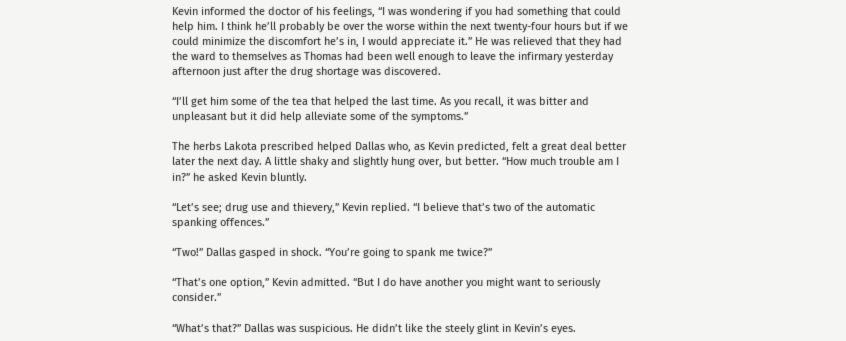Kevin informed the doctor of his feelings, “I was wondering if you had something that could help him. I think he’ll probably be over the worse within the next twenty-four hours but if we could minimize the discomfort he’s in, I would appreciate it.” He was relieved that they had the ward to themselves as Thomas had been well enough to leave the infirmary yesterday afternoon just after the drug shortage was discovered.

“I’ll get him some of the tea that helped the last time. As you recall, it was bitter and unpleasant but it did help alleviate some of the symptoms.”

The herbs Lakota prescribed helped Dallas who, as Kevin predicted, felt a great deal better later the next day. A little shaky and slightly hung over, but better. “How much trouble am I in?” he asked Kevin bluntly.

“Let’s see; drug use and thievery,” Kevin replied. “I believe that’s two of the automatic spanking offences.”

“Two!” Dallas gasped in shock. “You’re going to spank me twice?”

“That’s one option,” Kevin admitted. “But I do have another you might want to seriously consider.”

“What’s that?” Dallas was suspicious. He didn’t like the steely glint in Kevin’s eyes.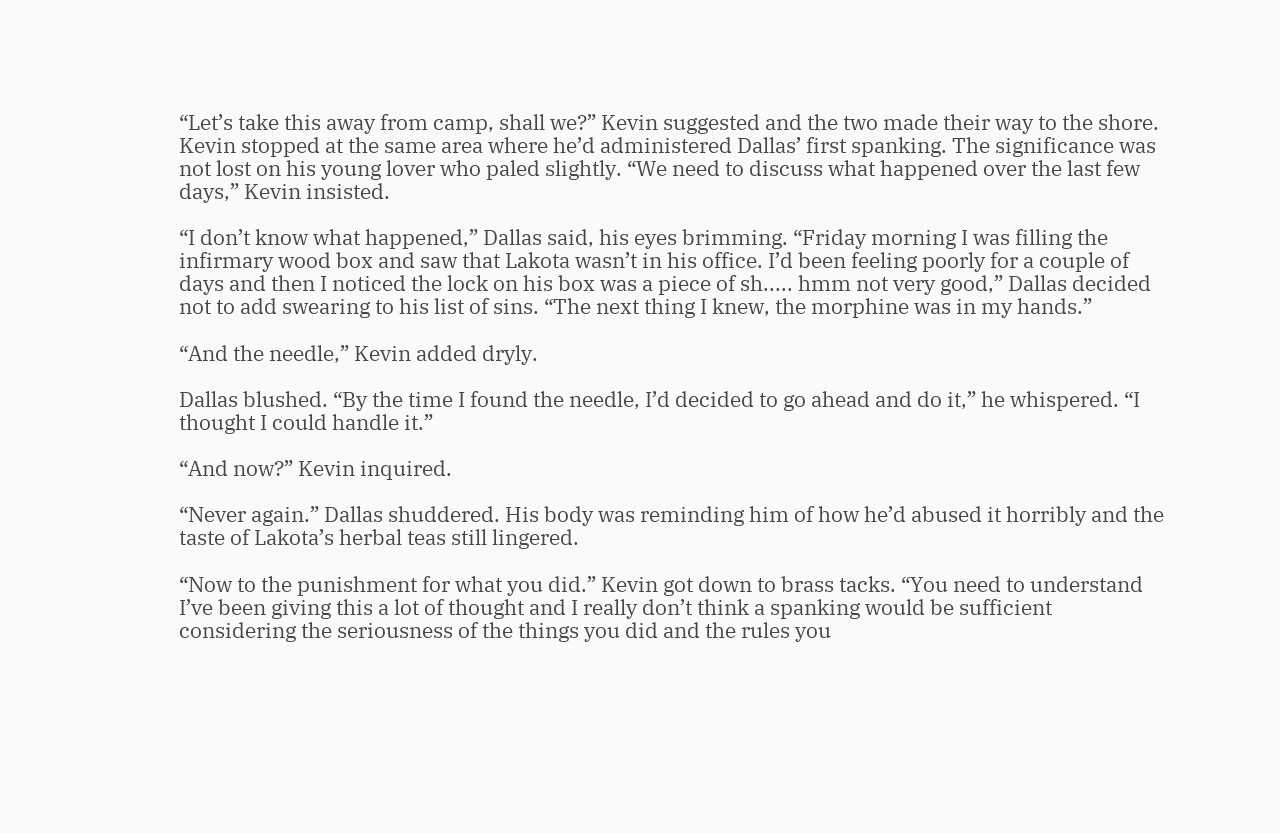“Let’s take this away from camp, shall we?” Kevin suggested and the two made their way to the shore. Kevin stopped at the same area where he’d administered Dallas’ first spanking. The significance was not lost on his young lover who paled slightly. “We need to discuss what happened over the last few days,” Kevin insisted.

“I don’t know what happened,” Dallas said, his eyes brimming. “Friday morning I was filling the infirmary wood box and saw that Lakota wasn’t in his office. I’d been feeling poorly for a couple of days and then I noticed the lock on his box was a piece of sh..... hmm not very good,” Dallas decided not to add swearing to his list of sins. “The next thing I knew, the morphine was in my hands.”

“And the needle,” Kevin added dryly.

Dallas blushed. “By the time I found the needle, I’d decided to go ahead and do it,” he whispered. “I thought I could handle it.”

“And now?” Kevin inquired.

“Never again.” Dallas shuddered. His body was reminding him of how he’d abused it horribly and the taste of Lakota’s herbal teas still lingered.

“Now to the punishment for what you did.” Kevin got down to brass tacks. “You need to understand I’ve been giving this a lot of thought and I really don’t think a spanking would be sufficient considering the seriousness of the things you did and the rules you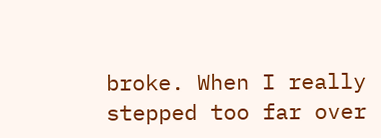broke. When I really stepped too far over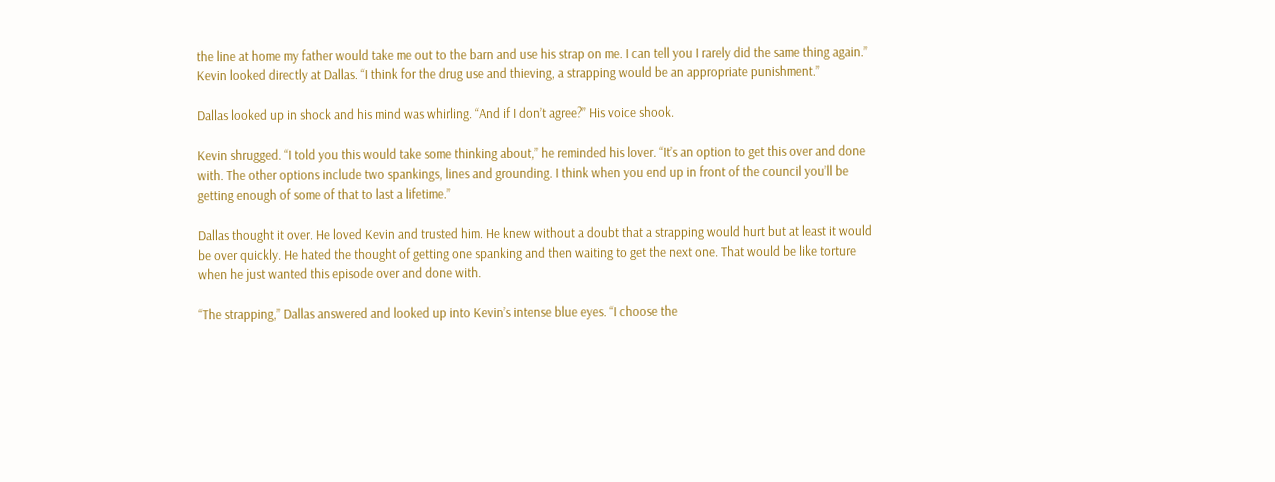the line at home my father would take me out to the barn and use his strap on me. I can tell you I rarely did the same thing again.” Kevin looked directly at Dallas. “I think for the drug use and thieving, a strapping would be an appropriate punishment.”

Dallas looked up in shock and his mind was whirling. “And if I don’t agree?” His voice shook.

Kevin shrugged. “I told you this would take some thinking about,” he reminded his lover. “It’s an option to get this over and done with. The other options include two spankings, lines and grounding. I think when you end up in front of the council you’ll be getting enough of some of that to last a lifetime.”

Dallas thought it over. He loved Kevin and trusted him. He knew without a doubt that a strapping would hurt but at least it would be over quickly. He hated the thought of getting one spanking and then waiting to get the next one. That would be like torture when he just wanted this episode over and done with.

“The strapping,” Dallas answered and looked up into Kevin’s intense blue eyes. “I choose the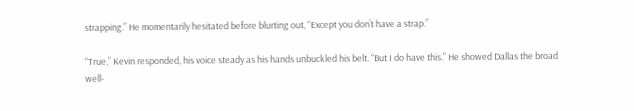strapping.” He momentarily hesitated before blurting out, “Except you don’t have a strap.”

“True,” Kevin responded, his voice steady as his hands unbuckled his belt. “But I do have this.” He showed Dallas the broad well-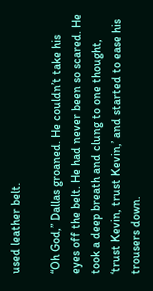used leather belt.

“Oh God,” Dallas groaned. He couldn’t take his eyes off the belt. He had never been so scared. He took a deep breath and clung to one thought, ‘trust Kevin, trust Kevin,’ and started to ease his trousers down.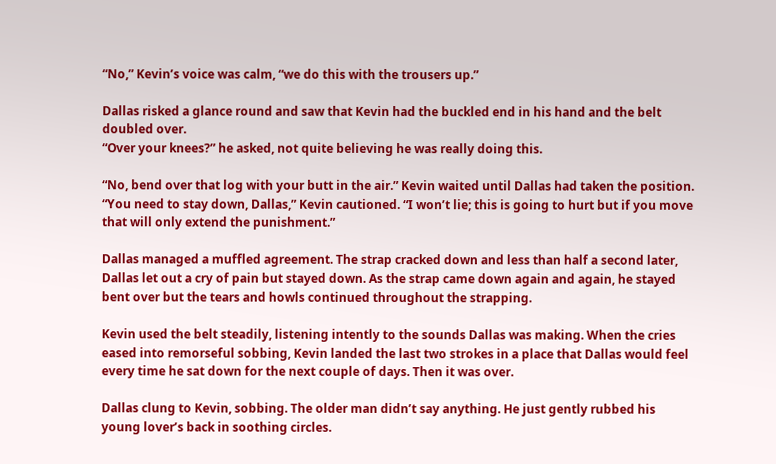“No,” Kevin’s voice was calm, “we do this with the trousers up.”

Dallas risked a glance round and saw that Kevin had the buckled end in his hand and the belt doubled over.
“Over your knees?” he asked, not quite believing he was really doing this.

“No, bend over that log with your butt in the air.” Kevin waited until Dallas had taken the position. “You need to stay down, Dallas,” Kevin cautioned. “I won’t lie; this is going to hurt but if you move that will only extend the punishment.”

Dallas managed a muffled agreement. The strap cracked down and less than half a second later, Dallas let out a cry of pain but stayed down. As the strap came down again and again, he stayed bent over but the tears and howls continued throughout the strapping.

Kevin used the belt steadily, listening intently to the sounds Dallas was making. When the cries eased into remorseful sobbing, Kevin landed the last two strokes in a place that Dallas would feel every time he sat down for the next couple of days. Then it was over.

Dallas clung to Kevin, sobbing. The older man didn’t say anything. He just gently rubbed his young lover’s back in soothing circles.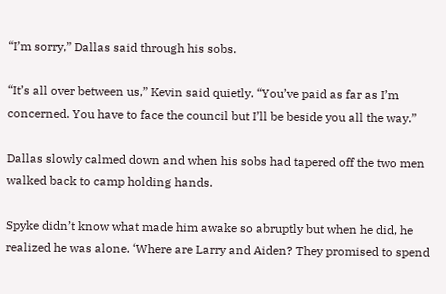“I’m sorry,” Dallas said through his sobs.

“It’s all over between us,” Kevin said quietly. “You’ve paid as far as I’m concerned. You have to face the council but I’ll be beside you all the way.”

Dallas slowly calmed down and when his sobs had tapered off the two men walked back to camp holding hands.

Spyke didn’t know what made him awake so abruptly but when he did, he realized he was alone. ‘Where are Larry and Aiden? They promised to spend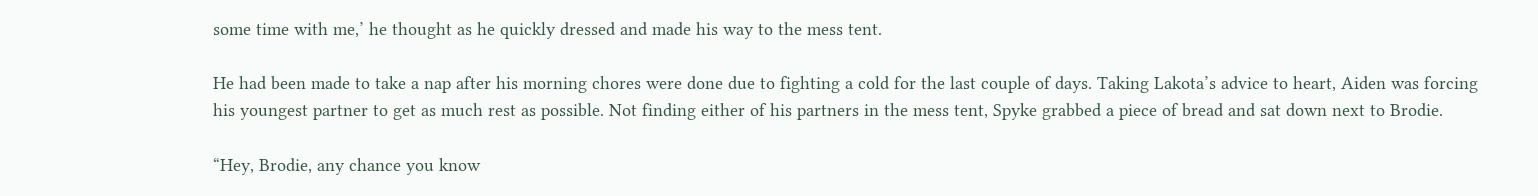some time with me,’ he thought as he quickly dressed and made his way to the mess tent.

He had been made to take a nap after his morning chores were done due to fighting a cold for the last couple of days. Taking Lakota’s advice to heart, Aiden was forcing his youngest partner to get as much rest as possible. Not finding either of his partners in the mess tent, Spyke grabbed a piece of bread and sat down next to Brodie.

“Hey, Brodie, any chance you know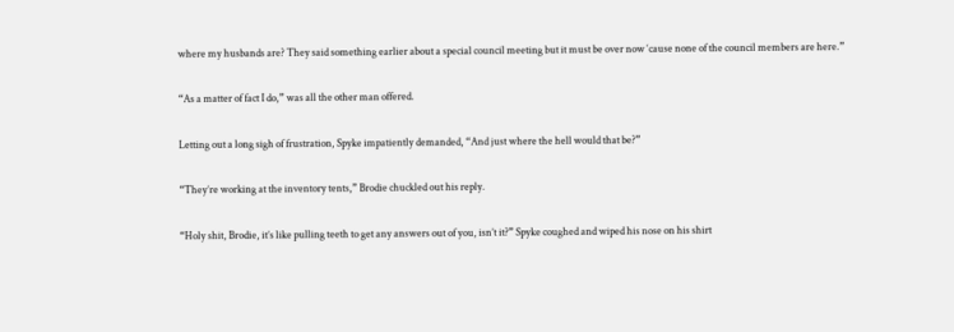where my husbands are? They said something earlier about a special council meeting but it must be over now ‘cause none of the council members are here.”

“As a matter of fact I do,” was all the other man offered.

Letting out a long sigh of frustration, Spyke impatiently demanded, “And just where the hell would that be?”

“They’re working at the inventory tents,” Brodie chuckled out his reply.

“Holy shit, Brodie, it’s like pulling teeth to get any answers out of you, isn’t it?” Spyke coughed and wiped his nose on his shirt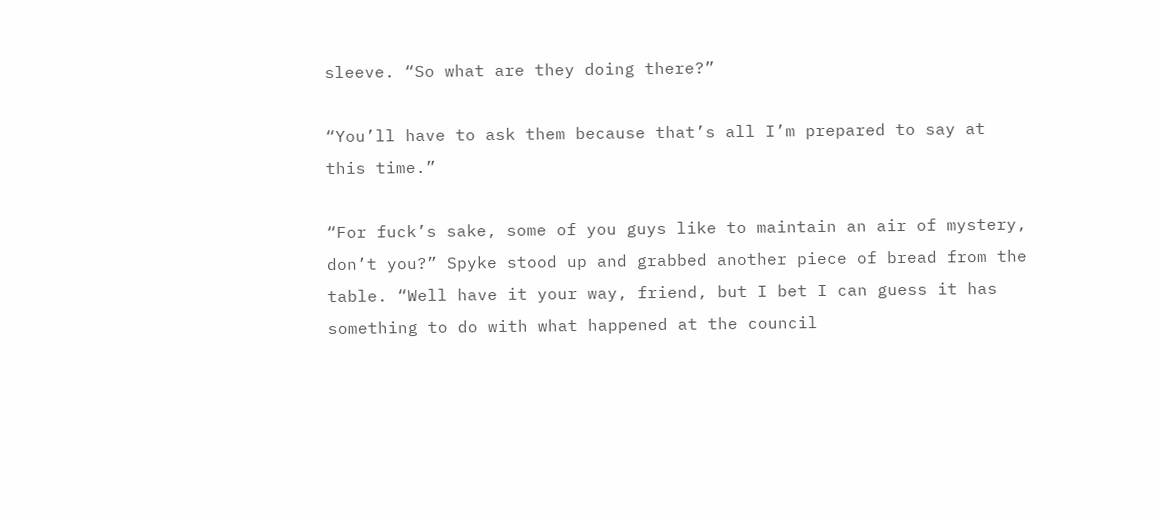sleeve. “So what are they doing there?”

“You’ll have to ask them because that’s all I’m prepared to say at this time.”

“For fuck’s sake, some of you guys like to maintain an air of mystery, don’t you?” Spyke stood up and grabbed another piece of bread from the table. “Well have it your way, friend, but I bet I can guess it has something to do with what happened at the council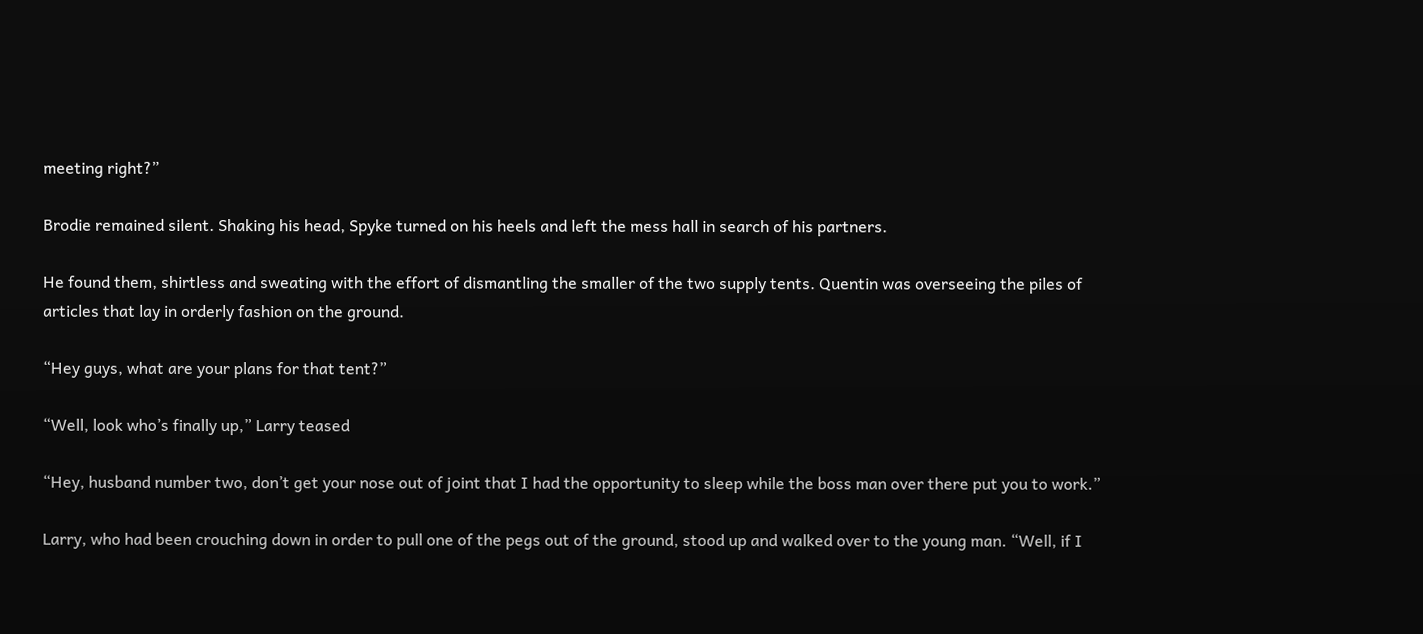meeting right?”

Brodie remained silent. Shaking his head, Spyke turned on his heels and left the mess hall in search of his partners.

He found them, shirtless and sweating with the effort of dismantling the smaller of the two supply tents. Quentin was overseeing the piles of articles that lay in orderly fashion on the ground.

“Hey guys, what are your plans for that tent?”

“Well, look who’s finally up,” Larry teased

“Hey, husband number two, don’t get your nose out of joint that I had the opportunity to sleep while the boss man over there put you to work.”

Larry, who had been crouching down in order to pull one of the pegs out of the ground, stood up and walked over to the young man. “Well, if I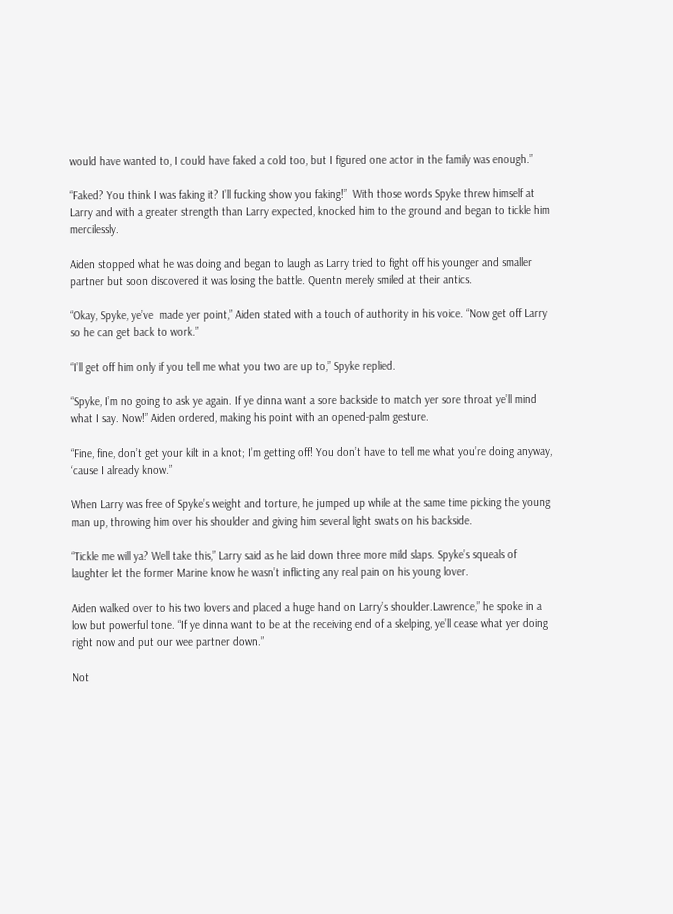would have wanted to, I could have faked a cold too, but I figured one actor in the family was enough.”

“Faked? You think I was faking it? I’ll fucking show you faking!”  With those words Spyke threw himself at Larry and with a greater strength than Larry expected, knocked him to the ground and began to tickle him mercilessly.

Aiden stopped what he was doing and began to laugh as Larry tried to fight off his younger and smaller partner but soon discovered it was losing the battle. Quentn merely smiled at their antics.

“Okay, Spyke, ye’ve  made yer point,” Aiden stated with a touch of authority in his voice. “Now get off Larry so he can get back to work.”

“I’ll get off him only if you tell me what you two are up to,” Spyke replied.

“Spyke, I’m no going to ask ye again. If ye dinna want a sore backside to match yer sore throat ye’ll mind what I say. Now!” Aiden ordered, making his point with an opened-palm gesture.

“Fine, fine, don’t get your kilt in a knot; I’m getting off! You don’t have to tell me what you’re doing anyway, ‘cause I already know.”

When Larry was free of Spyke’s weight and torture, he jumped up while at the same time picking the young man up, throwing him over his shoulder and giving him several light swats on his backside.

“Tickle me will ya? Well take this,” Larry said as he laid down three more mild slaps. Spyke’s squeals of laughter let the former Marine know he wasn’t inflicting any real pain on his young lover.

Aiden walked over to his two lovers and placed a huge hand on Larry’s shoulder.Lawrence,” he spoke in a low but powerful tone. “If ye dinna want to be at the receiving end of a skelping, ye’ll cease what yer doing right now and put our wee partner down.”

Not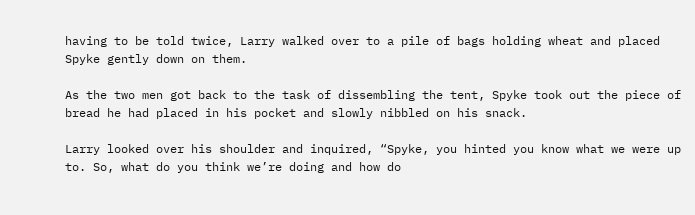having to be told twice, Larry walked over to a pile of bags holding wheat and placed Spyke gently down on them.

As the two men got back to the task of dissembling the tent, Spyke took out the piece of bread he had placed in his pocket and slowly nibbled on his snack.

Larry looked over his shoulder and inquired, “Spyke, you hinted you know what we were up to. So, what do you think we’re doing and how do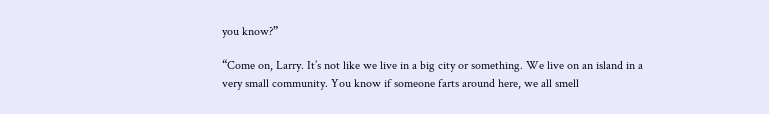you know?”

“Come on, Larry. It’s not like we live in a big city or something. We live on an island in a very small community. You know if someone farts around here, we all smell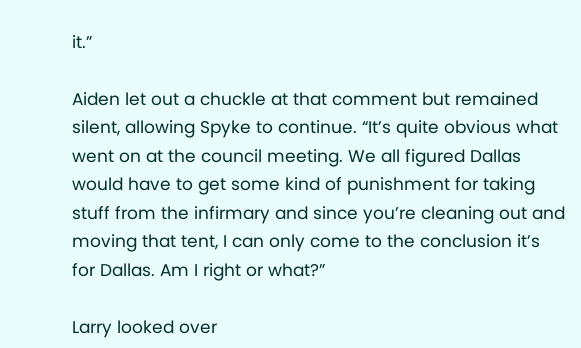it.”

Aiden let out a chuckle at that comment but remained silent, allowing Spyke to continue. “It’s quite obvious what went on at the council meeting. We all figured Dallas would have to get some kind of punishment for taking stuff from the infirmary and since you’re cleaning out and moving that tent, I can only come to the conclusion it’s for Dallas. Am I right or what?”

Larry looked over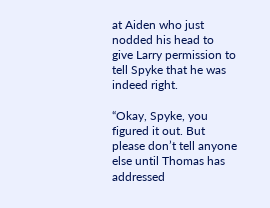at Aiden who just nodded his head to give Larry permission to tell Spyke that he was indeed right.

“Okay, Spyke, you figured it out. But please don’t tell anyone else until Thomas has addressed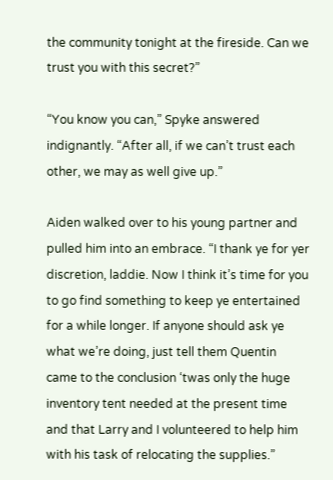the community tonight at the fireside. Can we trust you with this secret?”

“You know you can,” Spyke answered indignantly. “After all, if we can’t trust each other, we may as well give up.”

Aiden walked over to his young partner and pulled him into an embrace. “I thank ye for yer discretion, laddie. Now I think it’s time for you to go find something to keep ye entertained for a while longer. If anyone should ask ye what we’re doing, just tell them Quentin came to the conclusion ‘twas only the huge inventory tent needed at the present time and that Larry and I volunteered to help him with his task of relocating the supplies.”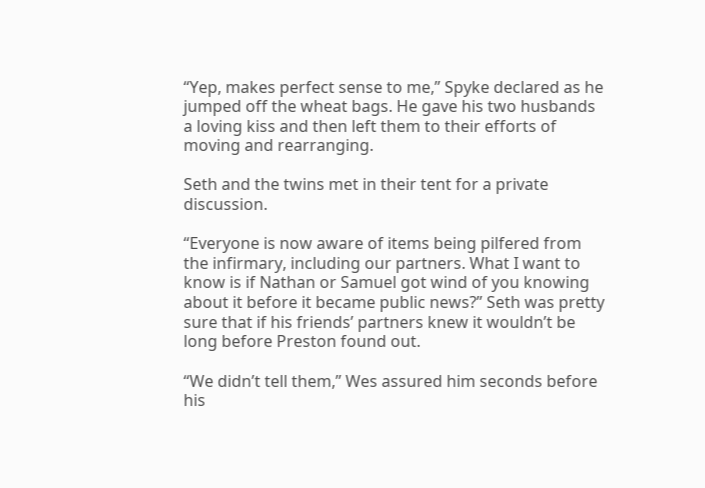“Yep, makes perfect sense to me,” Spyke declared as he jumped off the wheat bags. He gave his two husbands a loving kiss and then left them to their efforts of moving and rearranging.

Seth and the twins met in their tent for a private discussion.

“Everyone is now aware of items being pilfered from the infirmary, including our partners. What I want to know is if Nathan or Samuel got wind of you knowing about it before it became public news?” Seth was pretty sure that if his friends’ partners knew it wouldn’t be long before Preston found out.

“We didn’t tell them,” Wes assured him seconds before his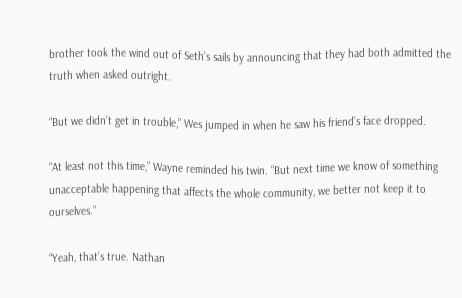brother took the wind out of Seth’s sails by announcing that they had both admitted the truth when asked outright.

“But we didn’t get in trouble,” Wes jumped in when he saw his friend’s face dropped.

“At least not this time,” Wayne reminded his twin. “But next time we know of something unacceptable happening that affects the whole community, we better not keep it to ourselves.”

“Yeah, that’s true. Nathan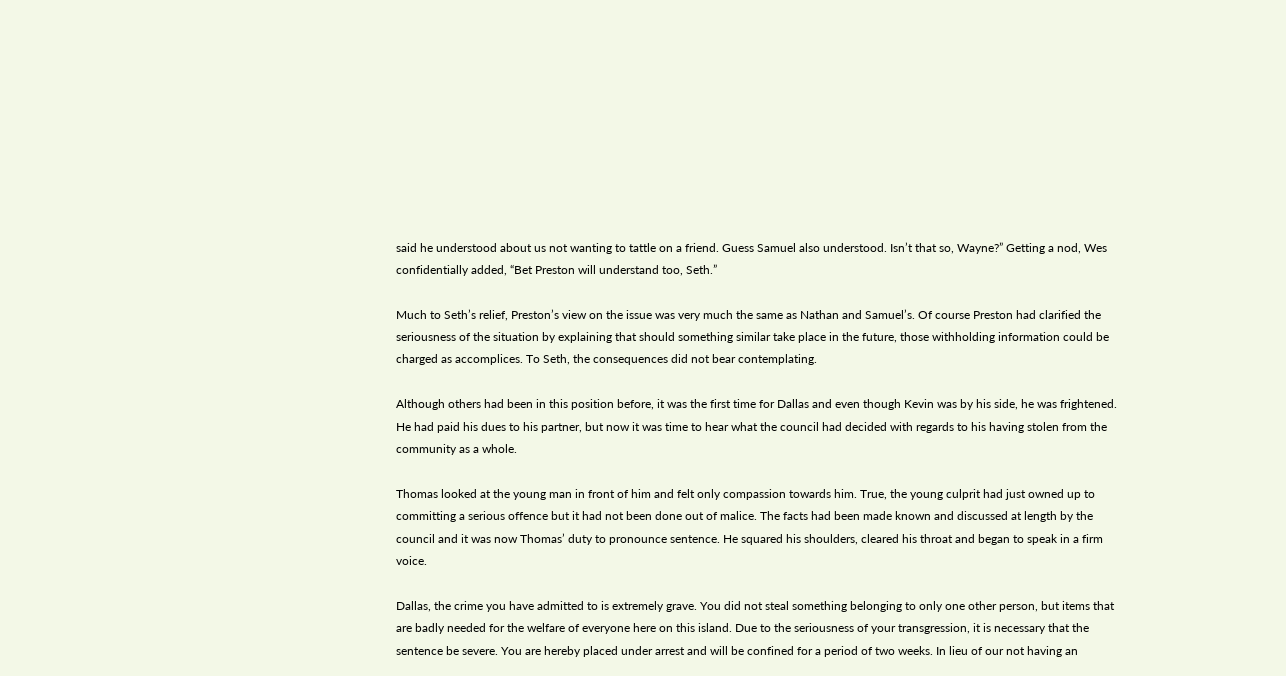said he understood about us not wanting to tattle on a friend. Guess Samuel also understood. Isn’t that so, Wayne?” Getting a nod, Wes confidentially added, “Bet Preston will understand too, Seth.”

Much to Seth’s relief, Preston’s view on the issue was very much the same as Nathan and Samuel’s. Of course Preston had clarified the seriousness of the situation by explaining that should something similar take place in the future, those withholding information could be charged as accomplices. To Seth, the consequences did not bear contemplating.

Although others had been in this position before, it was the first time for Dallas and even though Kevin was by his side, he was frightened. He had paid his dues to his partner, but now it was time to hear what the council had decided with regards to his having stolen from the community as a whole.

Thomas looked at the young man in front of him and felt only compassion towards him. True, the young culprit had just owned up to committing a serious offence but it had not been done out of malice. The facts had been made known and discussed at length by the council and it was now Thomas’ duty to pronounce sentence. He squared his shoulders, cleared his throat and began to speak in a firm voice.

Dallas, the crime you have admitted to is extremely grave. You did not steal something belonging to only one other person, but items that are badly needed for the welfare of everyone here on this island. Due to the seriousness of your transgression, it is necessary that the sentence be severe. You are hereby placed under arrest and will be confined for a period of two weeks. In lieu of our not having an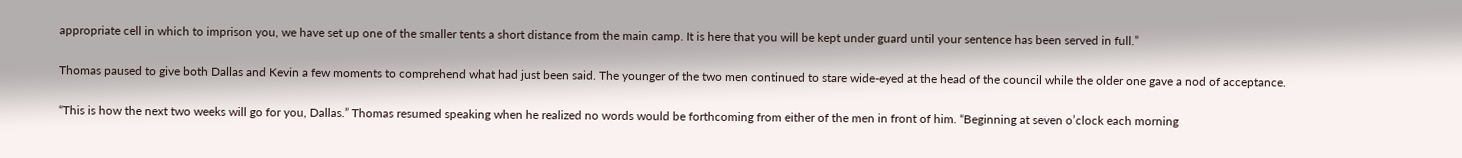appropriate cell in which to imprison you, we have set up one of the smaller tents a short distance from the main camp. It is here that you will be kept under guard until your sentence has been served in full.”

Thomas paused to give both Dallas and Kevin a few moments to comprehend what had just been said. The younger of the two men continued to stare wide-eyed at the head of the council while the older one gave a nod of acceptance.

“This is how the next two weeks will go for you, Dallas.” Thomas resumed speaking when he realized no words would be forthcoming from either of the men in front of him. “Beginning at seven o’clock each morning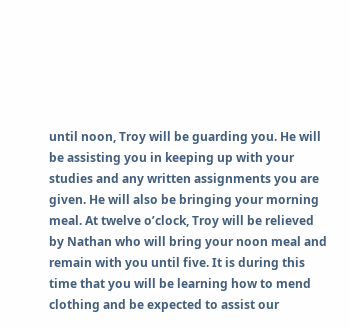until noon, Troy will be guarding you. He will be assisting you in keeping up with your studies and any written assignments you are given. He will also be bringing your morning meal. At twelve o’clock, Troy will be relieved by Nathan who will bring your noon meal and remain with you until five. It is during this time that you will be learning how to mend clothing and be expected to assist our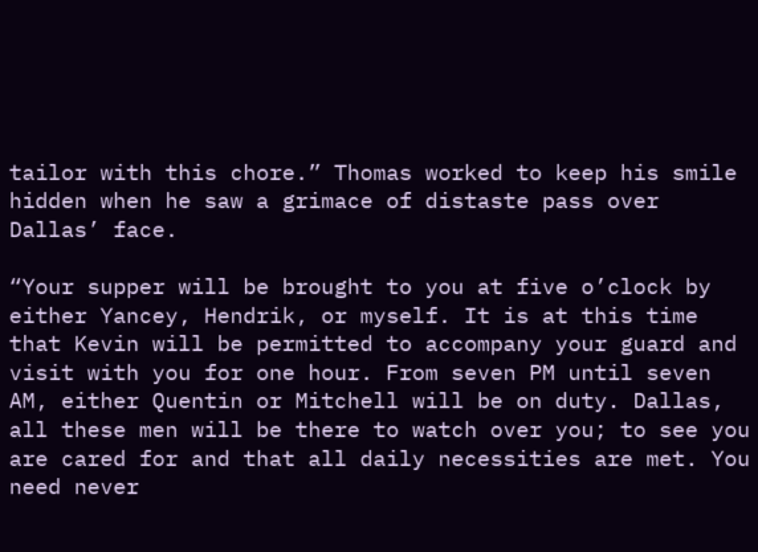tailor with this chore.” Thomas worked to keep his smile hidden when he saw a grimace of distaste pass over Dallas’ face.

“Your supper will be brought to you at five o’clock by either Yancey, Hendrik, or myself. It is at this time that Kevin will be permitted to accompany your guard and visit with you for one hour. From seven PM until seven AM, either Quentin or Mitchell will be on duty. Dallas, all these men will be there to watch over you; to see you are cared for and that all daily necessities are met. You need never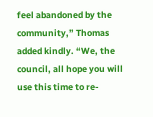feel abandoned by the community,” Thomas added kindly. “We, the council, all hope you will use this time to re-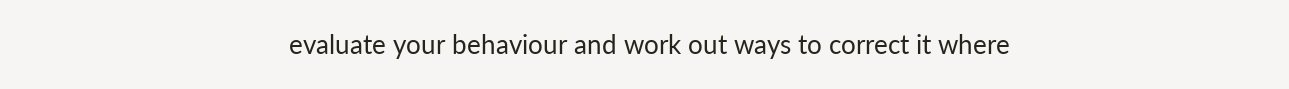evaluate your behaviour and work out ways to correct it where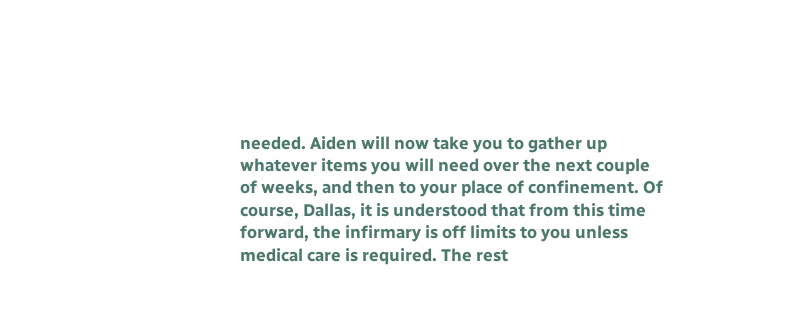needed. Aiden will now take you to gather up whatever items you will need over the next couple of weeks, and then to your place of confinement. Of course, Dallas, it is understood that from this time forward, the infirmary is off limits to you unless medical care is required. The rest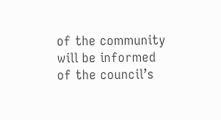of the community will be informed of the council’s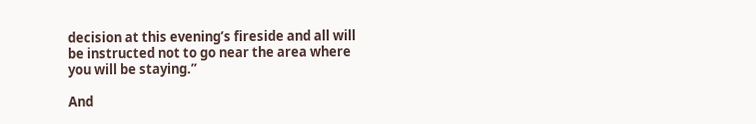decision at this evening’s fireside and all will be instructed not to go near the area where you will be staying.”

And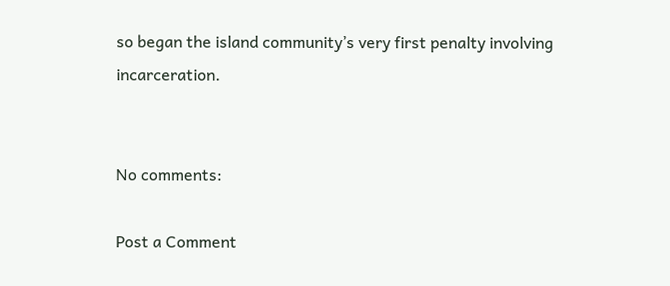so began the island community’s very first penalty involving incarceration.


No comments:

Post a Comment